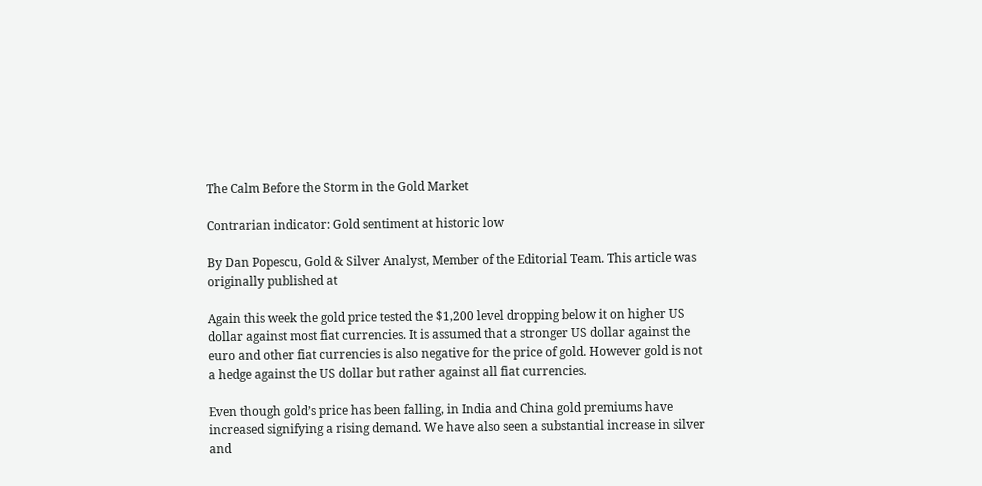The Calm Before the Storm in the Gold Market

Contrarian indicator: Gold sentiment at historic low

By Dan Popescu, Gold & Silver Analyst, Member of the Editorial Team. This article was originally published at

Again this week the gold price tested the $1,200 level dropping below it on higher US dollar against most fiat currencies. It is assumed that a stronger US dollar against the euro and other fiat currencies is also negative for the price of gold. However gold is not a hedge against the US dollar but rather against all fiat currencies.

Even though gold’s price has been falling, in India and China gold premiums have increased signifying a rising demand. We have also seen a substantial increase in silver and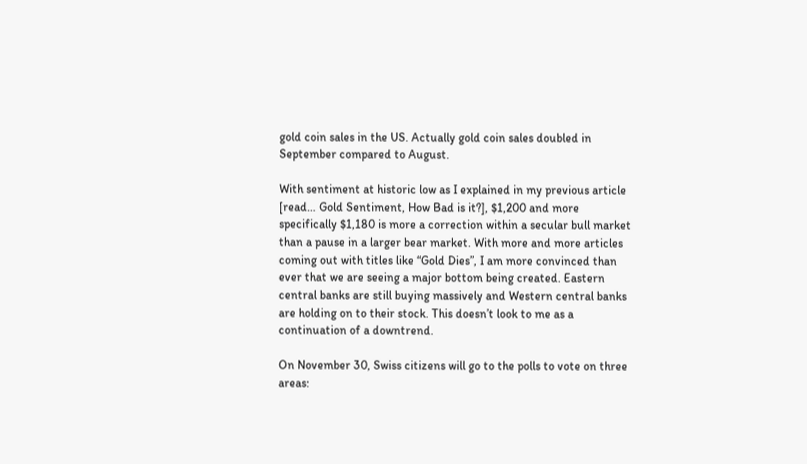gold coin sales in the US. Actually gold coin sales doubled in September compared to August.

With sentiment at historic low as I explained in my previous article [read… Gold Sentiment, How Bad is it?], $1,200 and more specifically $1,180 is more a correction within a secular bull market than a pause in a larger bear market. With more and more articles coming out with titles like “Gold Dies”, I am more convinced than ever that we are seeing a major bottom being created. Eastern central banks are still buying massively and Western central banks are holding on to their stock. This doesn’t look to me as a continuation of a downtrend.

On November 30, Swiss citizens will go to the polls to vote on three areas: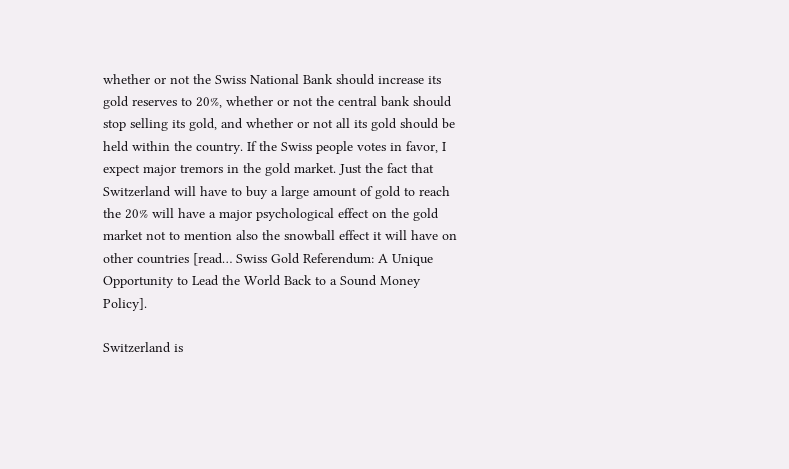whether or not the Swiss National Bank should increase its gold reserves to 20%, whether or not the central bank should stop selling its gold, and whether or not all its gold should be held within the country. If the Swiss people votes in favor, I expect major tremors in the gold market. Just the fact that Switzerland will have to buy a large amount of gold to reach the 20% will have a major psychological effect on the gold market not to mention also the snowball effect it will have on other countries [read… Swiss Gold Referendum: A Unique Opportunity to Lead the World Back to a Sound Money Policy].

Switzerland is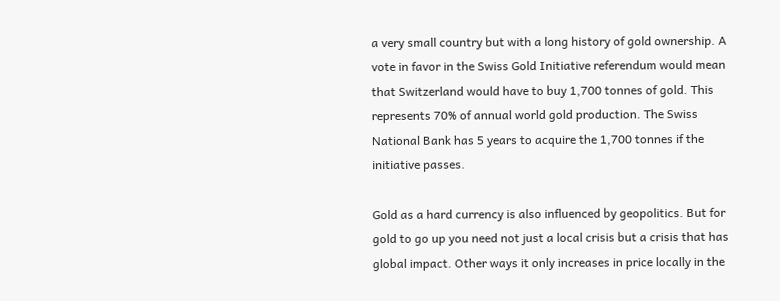a very small country but with a long history of gold ownership. A vote in favor in the Swiss Gold Initiative referendum would mean that Switzerland would have to buy 1,700 tonnes of gold. This represents 70% of annual world gold production. The Swiss National Bank has 5 years to acquire the 1,700 tonnes if the initiative passes.

Gold as a hard currency is also influenced by geopolitics. But for gold to go up you need not just a local crisis but a crisis that has global impact. Other ways it only increases in price locally in the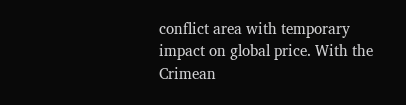conflict area with temporary impact on global price. With the Crimean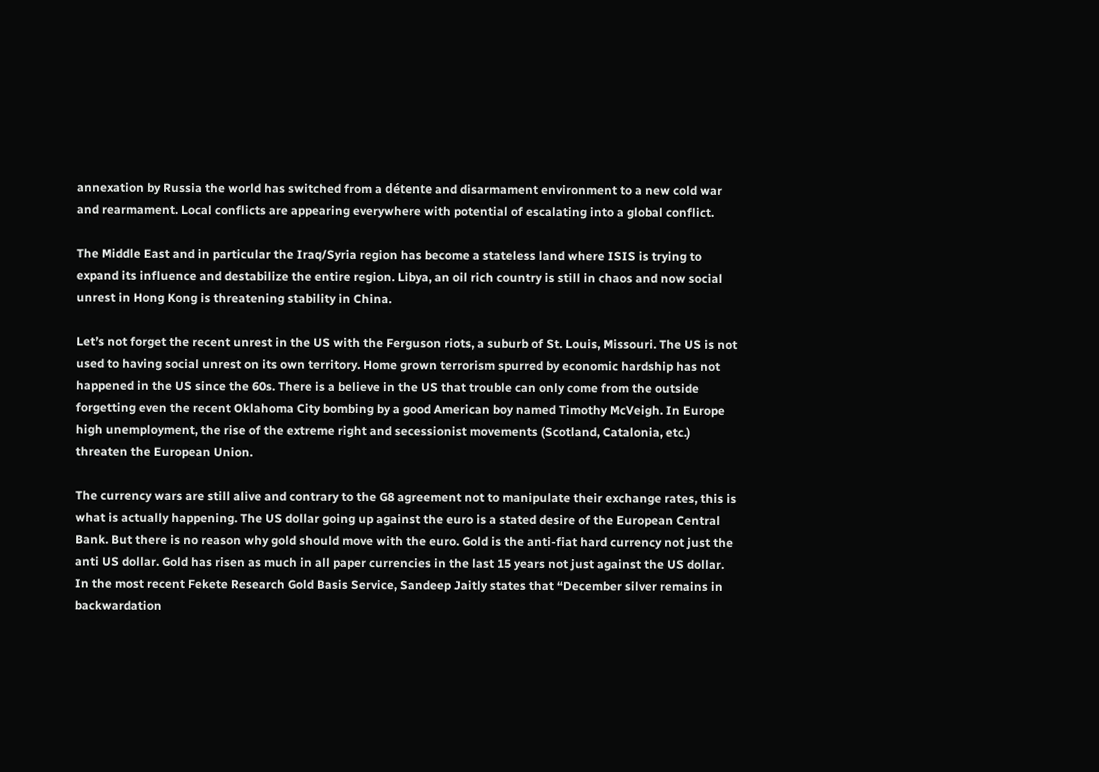annexation by Russia the world has switched from a détente and disarmament environment to a new cold war and rearmament. Local conflicts are appearing everywhere with potential of escalating into a global conflict.

The Middle East and in particular the Iraq/Syria region has become a stateless land where ISIS is trying to expand its influence and destabilize the entire region. Libya, an oil rich country is still in chaos and now social unrest in Hong Kong is threatening stability in China.

Let’s not forget the recent unrest in the US with the Ferguson riots, a suburb of St. Louis, Missouri. The US is not used to having social unrest on its own territory. Home grown terrorism spurred by economic hardship has not happened in the US since the 60s. There is a believe in the US that trouble can only come from the outside forgetting even the recent Oklahoma City bombing by a good American boy named Timothy McVeigh. In Europe high unemployment, the rise of the extreme right and secessionist movements (Scotland, Catalonia, etc.) threaten the European Union.

The currency wars are still alive and contrary to the G8 agreement not to manipulate their exchange rates, this is what is actually happening. The US dollar going up against the euro is a stated desire of the European Central Bank. But there is no reason why gold should move with the euro. Gold is the anti-fiat hard currency not just the anti US dollar. Gold has risen as much in all paper currencies in the last 15 years not just against the US dollar. In the most recent Fekete Research Gold Basis Service, Sandeep Jaitly states that “December silver remains in backwardation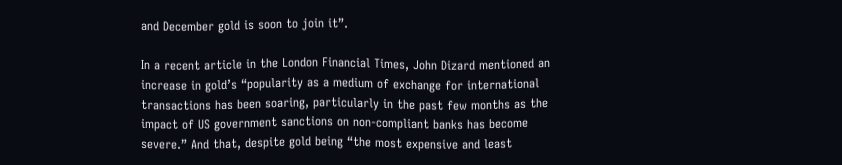and December gold is soon to join it”.

In a recent article in the London Financial Times, John Dizard mentioned an increase in gold’s “popularity as a medium of exchange for international transactions has been soaring, particularly in the past few months as the impact of US government sanctions on non-compliant banks has become severe.” And that, despite gold being “the most expensive and least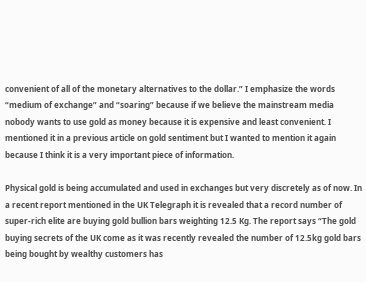convenient of all of the monetary alternatives to the dollar.” I emphasize the words “medium of exchange” and “soaring” because if we believe the mainstream media nobody wants to use gold as money because it is expensive and least convenient. I mentioned it in a previous article on gold sentiment but I wanted to mention it again because I think it is a very important piece of information.

Physical gold is being accumulated and used in exchanges but very discretely as of now. In a recent report mentioned in the UK Telegraph it is revealed that a record number of super-rich elite are buying gold bullion bars weighting 12.5 Kg. The report says “The gold buying secrets of the UK come as it was recently revealed the number of 12.5kg gold bars being bought by wealthy customers has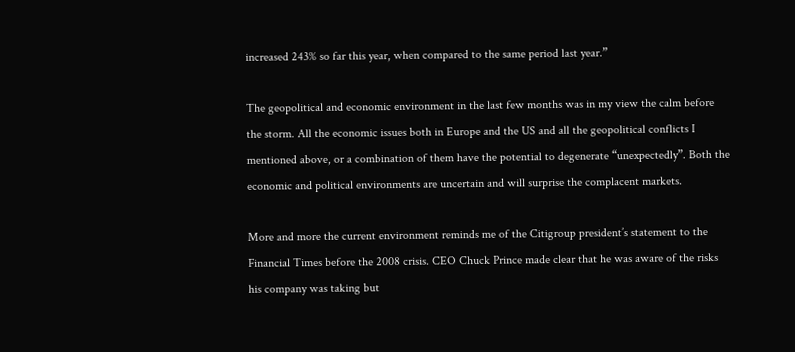increased 243% so far this year, when compared to the same period last year.”

The geopolitical and economic environment in the last few months was in my view the calm before the storm. All the economic issues both in Europe and the US and all the geopolitical conflicts I mentioned above, or a combination of them have the potential to degenerate “unexpectedly”. Both the economic and political environments are uncertain and will surprise the complacent markets.

More and more the current environment reminds me of the Citigroup president’s statement to the Financial Times before the 2008 crisis. CEO Chuck Prince made clear that he was aware of the risks his company was taking but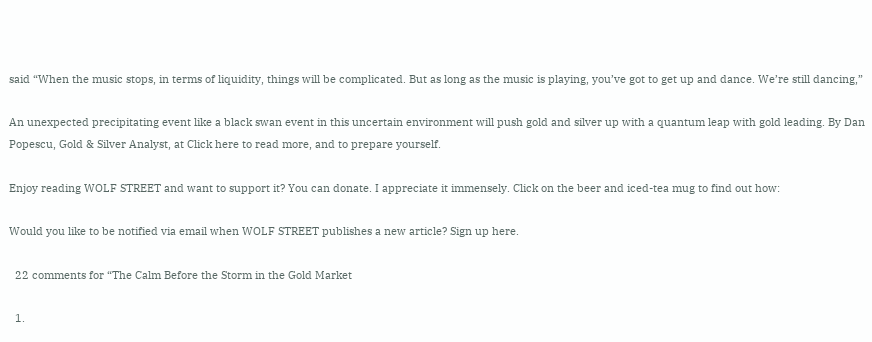said “When the music stops, in terms of liquidity, things will be complicated. But as long as the music is playing, you’ve got to get up and dance. We’re still dancing,”

An unexpected precipitating event like a black swan event in this uncertain environment will push gold and silver up with a quantum leap with gold leading. By Dan Popescu, Gold & Silver Analyst, at Click here to read more, and to prepare yourself.

Enjoy reading WOLF STREET and want to support it? You can donate. I appreciate it immensely. Click on the beer and iced-tea mug to find out how:

Would you like to be notified via email when WOLF STREET publishes a new article? Sign up here.

  22 comments for “The Calm Before the Storm in the Gold Market

  1.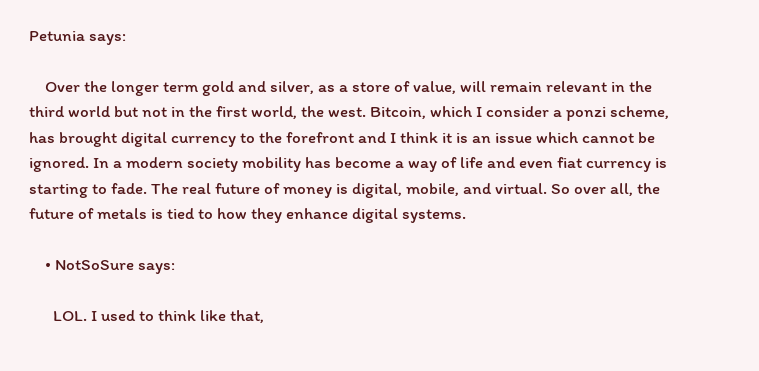Petunia says:

    Over the longer term gold and silver, as a store of value, will remain relevant in the third world but not in the first world, the west. Bitcoin, which I consider a ponzi scheme, has brought digital currency to the forefront and I think it is an issue which cannot be ignored. In a modern society mobility has become a way of life and even fiat currency is starting to fade. The real future of money is digital, mobile, and virtual. So over all, the future of metals is tied to how they enhance digital systems.

    • NotSoSure says:

      LOL. I used to think like that,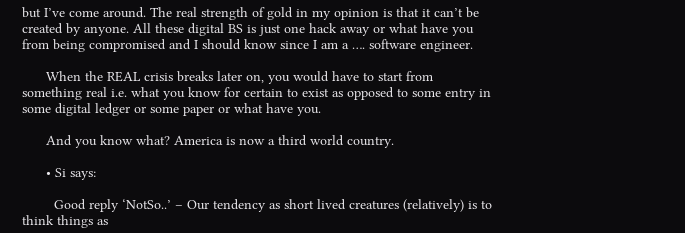but I’ve come around. The real strength of gold in my opinion is that it can’t be created by anyone. All these digital BS is just one hack away or what have you from being compromised and I should know since I am a …. software engineer.

      When the REAL crisis breaks later on, you would have to start from something real i.e. what you know for certain to exist as opposed to some entry in some digital ledger or some paper or what have you.

      And you know what? America is now a third world country.

      • Si says:

        Good reply ‘NotSo..’ – Our tendency as short lived creatures (relatively) is to think things as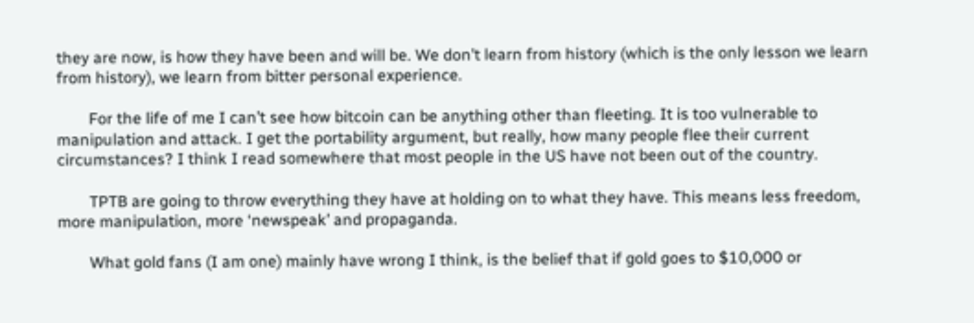they are now, is how they have been and will be. We don’t learn from history (which is the only lesson we learn from history), we learn from bitter personal experience.

        For the life of me I can’t see how bitcoin can be anything other than fleeting. It is too vulnerable to manipulation and attack. I get the portability argument, but really, how many people flee their current circumstances? I think I read somewhere that most people in the US have not been out of the country.

        TPTB are going to throw everything they have at holding on to what they have. This means less freedom, more manipulation, more ‘newspeak’ and propaganda.

        What gold fans (I am one) mainly have wrong I think, is the belief that if gold goes to $10,000 or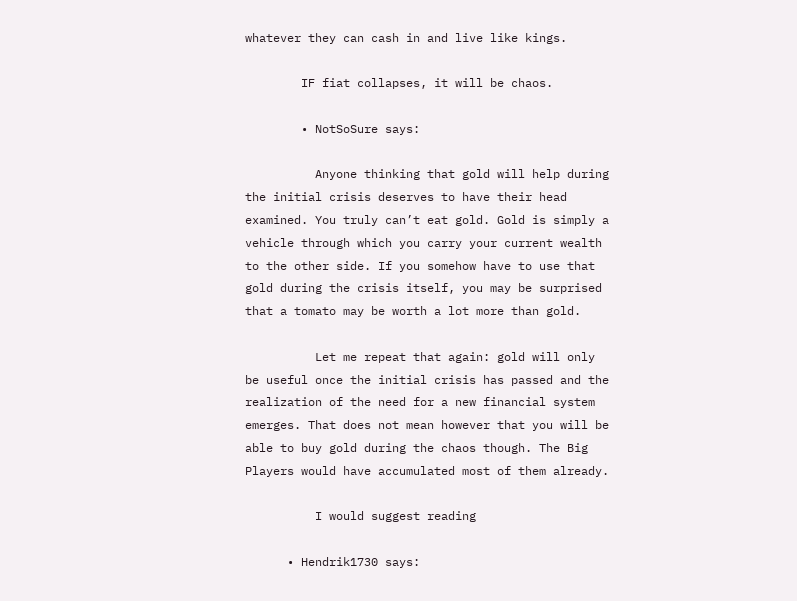whatever they can cash in and live like kings.

        IF fiat collapses, it will be chaos.

        • NotSoSure says:

          Anyone thinking that gold will help during the initial crisis deserves to have their head examined. You truly can’t eat gold. Gold is simply a vehicle through which you carry your current wealth to the other side. If you somehow have to use that gold during the crisis itself, you may be surprised that a tomato may be worth a lot more than gold.

          Let me repeat that again: gold will only be useful once the initial crisis has passed and the realization of the need for a new financial system emerges. That does not mean however that you will be able to buy gold during the chaos though. The Big Players would have accumulated most of them already.

          I would suggest reading

      • Hendrik1730 says: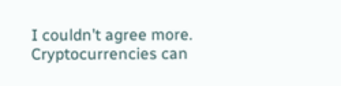I couldn’t agree more. Cryptocurrencies can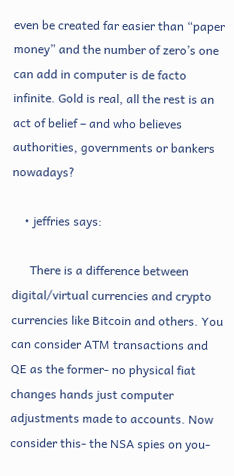even be created far easier than “paper money” and the number of zero’s one can add in computer is de facto infinite. Gold is real, all the rest is an act of belief – and who believes authorities, governments or bankers nowadays?

    • jeffries says:

      There is a difference between digital/virtual currencies and crypto currencies like Bitcoin and others. You can consider ATM transactions and QE as the former- no physical fiat changes hands just computer adjustments made to accounts. Now consider this- the NSA spies on you-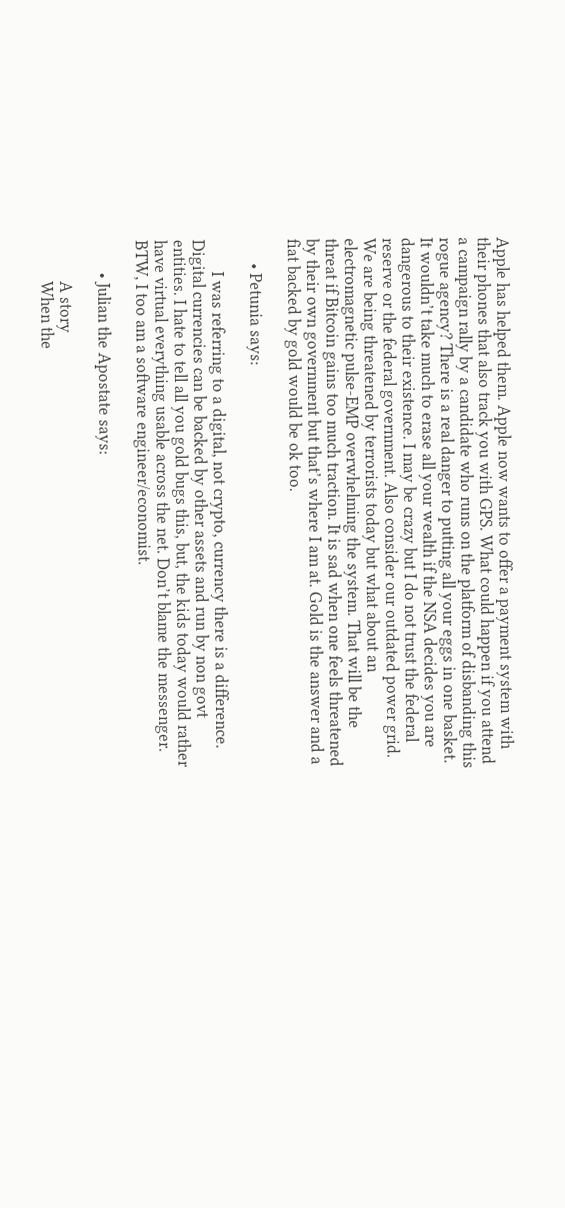Apple has helped them. Apple now wants to offer a payment system with their phones that also track you with GPS. What could happen if you attend a campaign rally by a candidate who runs on the platform of disbanding this rogue agency? There is a real danger to putting all your eggs in one basket. It wouldn’t take much to erase all your wealth if the NSA decides you are dangerous to their existence. I may be crazy but I do not trust the federal reserve or the federal government. Also consider our outdated power grid. We are being threatened by terrorists today but what about an electromagnetic pulse-EMP overwhelming the system. That will be the threat if Bitcoin gains too much traction. It is sad when one feels threatened by their own government but that’s where I am at. Gold is the answer and a fiat backed by gold would be ok too.

      • Petunia says:

        I was referring to a digital, not crypto, currency there is a difference. Digital currencies can be backed by other assets and run by non govt entities. I hate to tell all you gold bugs this, but, the kids today would rather have virtual everything usable across the net. Don’t blame the messenger. BTW, I too am a software engineer/economist.

        • Julian the Apostate says:

          A story
          When the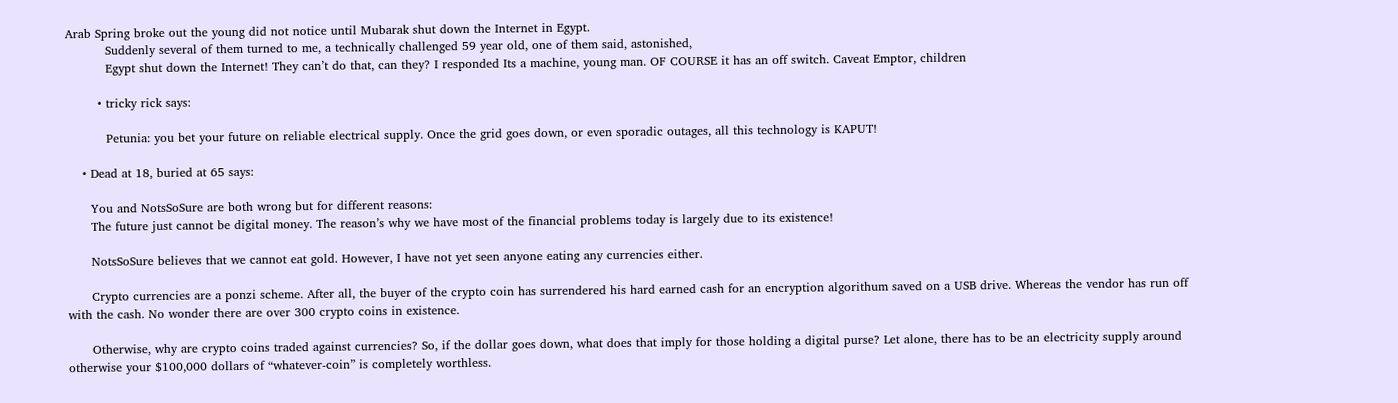Arab Spring broke out the young did not notice until Mubarak shut down the Internet in Egypt.
          Suddenly several of them turned to me, a technically challenged 59 year old, one of them said, astonished,
          Egypt shut down the Internet! They can’t do that, can they? I responded Its a machine, young man. OF COURSE it has an off switch. Caveat Emptor, children

        • tricky rick says:

          Petunia: you bet your future on reliable electrical supply. Once the grid goes down, or even sporadic outages, all this technology is KAPUT!

    • Dead at 18, buried at 65 says:

      You and NotsSoSure are both wrong but for different reasons:
      The future just cannot be digital money. The reason’s why we have most of the financial problems today is largely due to its existence!

      NotsSoSure believes that we cannot eat gold. However, I have not yet seen anyone eating any currencies either.

      Crypto currencies are a ponzi scheme. After all, the buyer of the crypto coin has surrendered his hard earned cash for an encryption algorithum saved on a USB drive. Whereas the vendor has run off with the cash. No wonder there are over 300 crypto coins in existence.

      Otherwise, why are crypto coins traded against currencies? So, if the dollar goes down, what does that imply for those holding a digital purse? Let alone, there has to be an electricity supply around otherwise your $100,000 dollars of “whatever-coin” is completely worthless.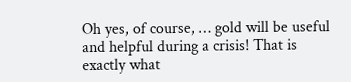Oh yes, of course, … gold will be useful and helpful during a crisis! That is exactly what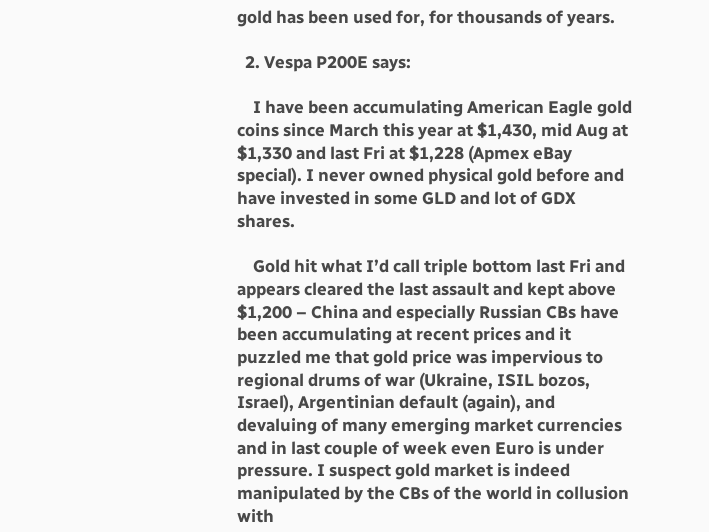gold has been used for, for thousands of years.

  2. Vespa P200E says:

    I have been accumulating American Eagle gold coins since March this year at $1,430, mid Aug at $1,330 and last Fri at $1,228 (Apmex eBay special). I never owned physical gold before and have invested in some GLD and lot of GDX shares.

    Gold hit what I’d call triple bottom last Fri and appears cleared the last assault and kept above $1,200 – China and especially Russian CBs have been accumulating at recent prices and it puzzled me that gold price was impervious to regional drums of war (Ukraine, ISIL bozos, Israel), Argentinian default (again), and devaluing of many emerging market currencies and in last couple of week even Euro is under pressure. I suspect gold market is indeed manipulated by the CBs of the world in collusion with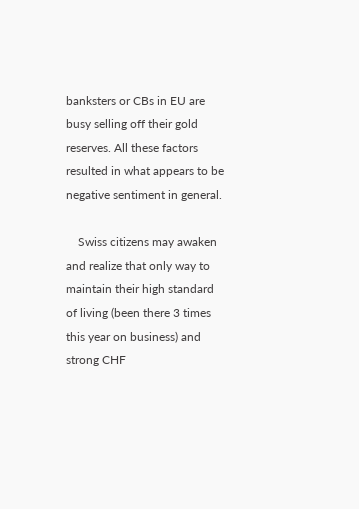banksters or CBs in EU are busy selling off their gold reserves. All these factors resulted in what appears to be negative sentiment in general.

    Swiss citizens may awaken and realize that only way to maintain their high standard of living (been there 3 times this year on business) and strong CHF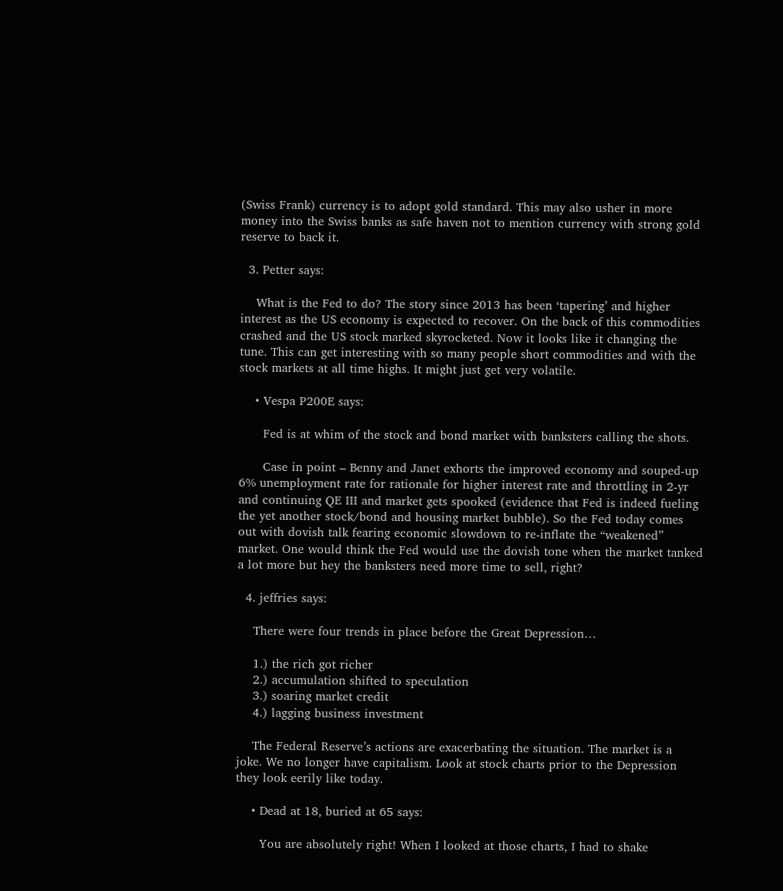(Swiss Frank) currency is to adopt gold standard. This may also usher in more money into the Swiss banks as safe haven not to mention currency with strong gold reserve to back it.

  3. Petter says:

    What is the Fed to do? The story since 2013 has been ‘tapering’ and higher interest as the US economy is expected to recover. On the back of this commodities crashed and the US stock marked skyrocketed. Now it looks like it changing the tune. This can get interesting with so many people short commodities and with the stock markets at all time highs. It might just get very volatile.

    • Vespa P200E says:

      Fed is at whim of the stock and bond market with banksters calling the shots.

      Case in point – Benny and Janet exhorts the improved economy and souped-up 6% unemployment rate for rationale for higher interest rate and throttling in 2-yr and continuing QE III and market gets spooked (evidence that Fed is indeed fueling the yet another stock/bond and housing market bubble). So the Fed today comes out with dovish talk fearing economic slowdown to re-inflate the “weakened” market. One would think the Fed would use the dovish tone when the market tanked a lot more but hey the banksters need more time to sell, right?

  4. jeffries says:

    There were four trends in place before the Great Depression…

    1.) the rich got richer
    2.) accumulation shifted to speculation
    3.) soaring market credit
    4.) lagging business investment

    The Federal Reserve’s actions are exacerbating the situation. The market is a joke. We no longer have capitalism. Look at stock charts prior to the Depression they look eerily like today.

    • Dead at 18, buried at 65 says:

      You are absolutely right! When I looked at those charts, I had to shake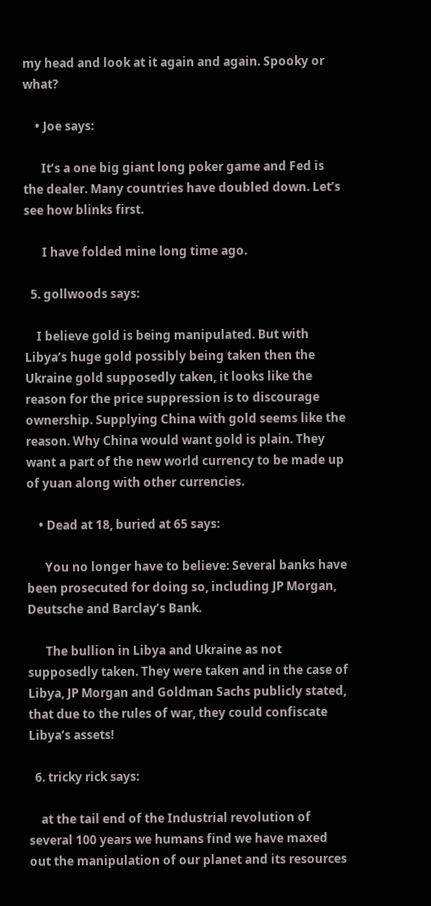my head and look at it again and again. Spooky or what?

    • Joe says:

      It’s a one big giant long poker game and Fed is the dealer. Many countries have doubled down. Let’s see how blinks first.

      I have folded mine long time ago.

  5. gollwoods says:

    I believe gold is being manipulated. But with Libya’s huge gold possibly being taken then the Ukraine gold supposedly taken, it looks like the reason for the price suppression is to discourage ownership. Supplying China with gold seems like the reason. Why China would want gold is plain. They want a part of the new world currency to be made up of yuan along with other currencies.

    • Dead at 18, buried at 65 says:

      You no longer have to believe: Several banks have been prosecuted for doing so, including JP Morgan, Deutsche and Barclay’s Bank.

      The bullion in Libya and Ukraine as not supposedly taken. They were taken and in the case of Libya, JP Morgan and Goldman Sachs publicly stated, that due to the rules of war, they could confiscate Libya’s assets!

  6. tricky rick says:

    at the tail end of the Industrial revolution of several 100 years we humans find we have maxed out the manipulation of our planet and its resources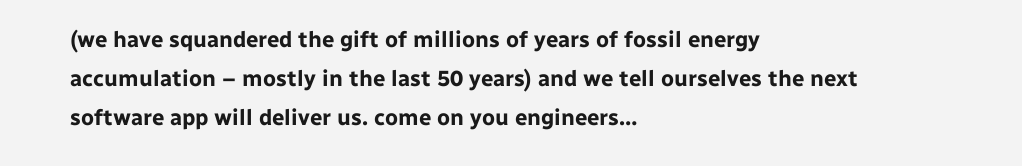(we have squandered the gift of millions of years of fossil energy accumulation – mostly in the last 50 years) and we tell ourselves the next software app will deliver us. come on you engineers…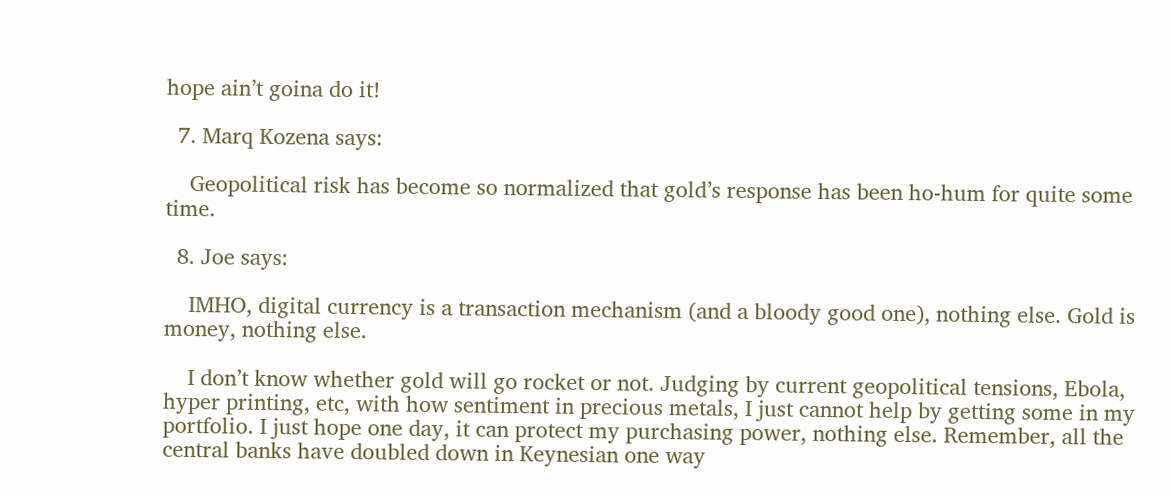hope ain’t goina do it!

  7. Marq Kozena says:

    Geopolitical risk has become so normalized that gold’s response has been ho-hum for quite some time.

  8. Joe says:

    IMHO, digital currency is a transaction mechanism (and a bloody good one), nothing else. Gold is money, nothing else.

    I don’t know whether gold will go rocket or not. Judging by current geopolitical tensions, Ebola, hyper printing, etc, with how sentiment in precious metals, I just cannot help by getting some in my portfolio. I just hope one day, it can protect my purchasing power, nothing else. Remember, all the central banks have doubled down in Keynesian one way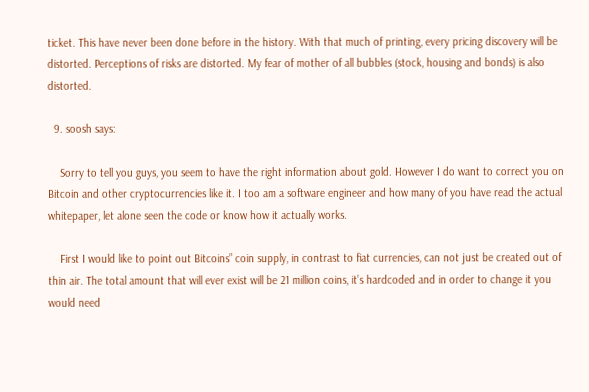ticket. This have never been done before in the history. With that much of printing, every pricing discovery will be distorted. Perceptions of risks are distorted. My fear of mother of all bubbles (stock, housing and bonds) is also distorted.

  9. soosh says:

    Sorry to tell you guys, you seem to have the right information about gold. However I do want to correct you on Bitcoin and other cryptocurrencies like it. I too am a software engineer and how many of you have read the actual whitepaper, let alone seen the code or know how it actually works.

    First I would like to point out Bitcoins” coin supply, in contrast to fiat currencies, can not just be created out of thin air. The total amount that will ever exist will be 21 million coins, it’s hardcoded and in order to change it you would need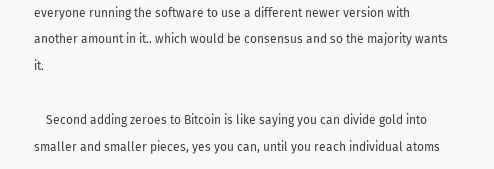everyone running the software to use a different newer version with another amount in it.. which would be consensus and so the majority wants it.

    Second adding zeroes to Bitcoin is like saying you can divide gold into smaller and smaller pieces, yes you can, until you reach individual atoms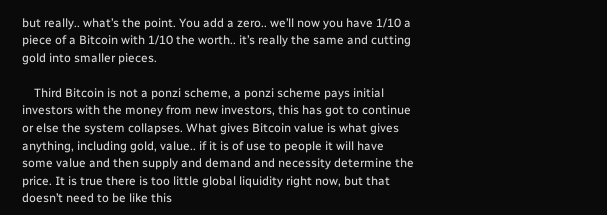but really.. what’s the point. You add a zero.. we’ll now you have 1/10 a piece of a Bitcoin with 1/10 the worth.. it’s really the same and cutting gold into smaller pieces.

    Third Bitcoin is not a ponzi scheme, a ponzi scheme pays initial investors with the money from new investors, this has got to continue or else the system collapses. What gives Bitcoin value is what gives anything, including gold, value.. if it is of use to people it will have some value and then supply and demand and necessity determine the price. It is true there is too little global liquidity right now, but that doesn’t need to be like this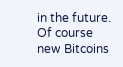in the future. Of course new Bitcoins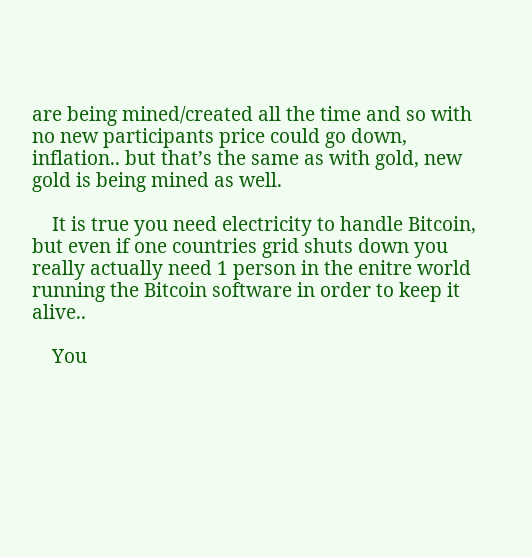are being mined/created all the time and so with no new participants price could go down, inflation.. but that’s the same as with gold, new gold is being mined as well.

    It is true you need electricity to handle Bitcoin, but even if one countries grid shuts down you really actually need 1 person in the enitre world running the Bitcoin software in order to keep it alive..

    You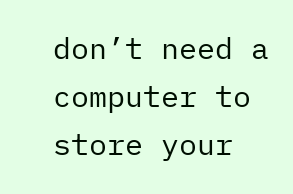don’t need a computer to store your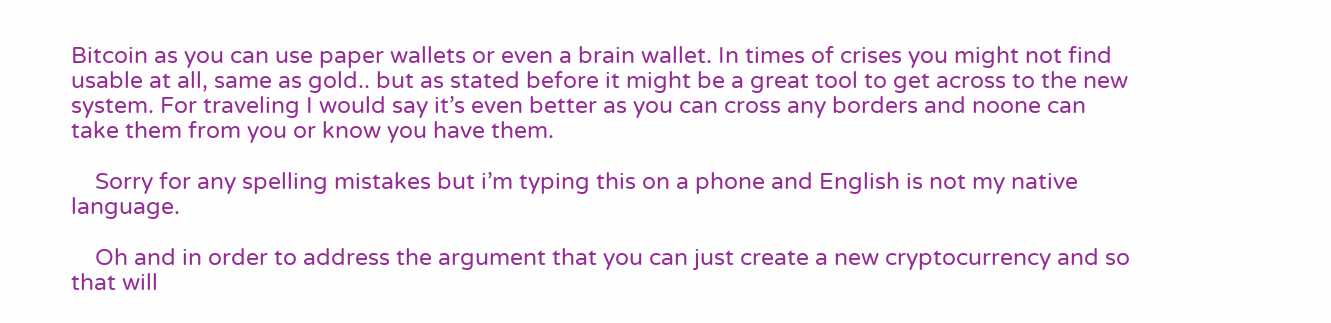Bitcoin as you can use paper wallets or even a brain wallet. In times of crises you might not find usable at all, same as gold.. but as stated before it might be a great tool to get across to the new system. For traveling I would say it’s even better as you can cross any borders and noone can take them from you or know you have them.

    Sorry for any spelling mistakes but i’m typing this on a phone and English is not my native language.

    Oh and in order to address the argument that you can just create a new cryptocurrency and so that will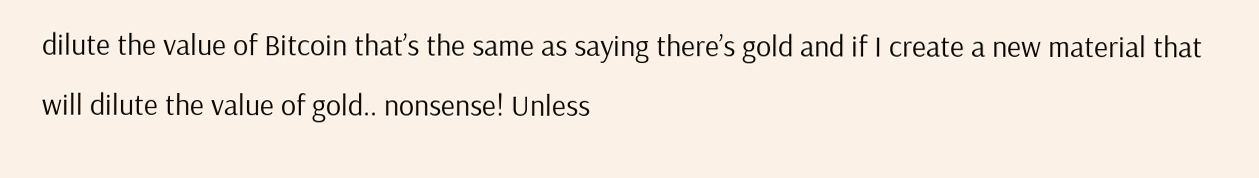dilute the value of Bitcoin that’s the same as saying there’s gold and if I create a new material that will dilute the value of gold.. nonsense! Unless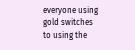everyone using gold switches to using the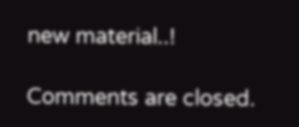new material..!

Comments are closed.